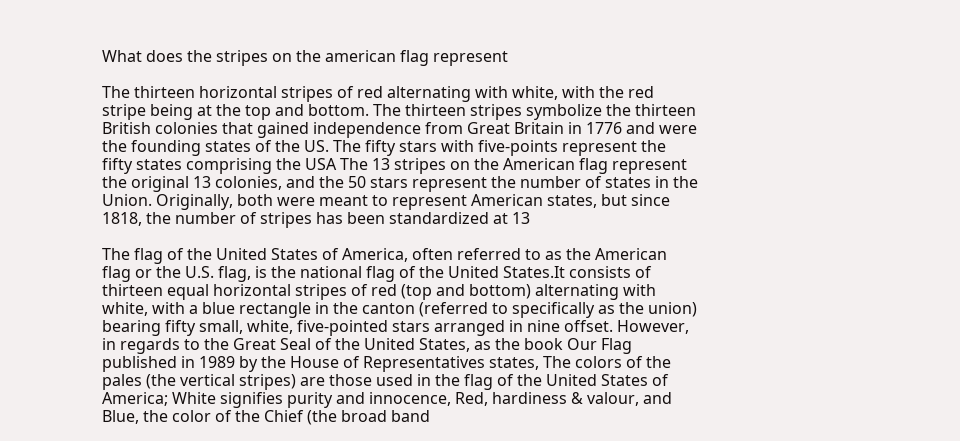What does the stripes on the american flag represent

The thirteen horizontal stripes of red alternating with white, with the red stripe being at the top and bottom. The thirteen stripes symbolize the thirteen British colonies that gained independence from Great Britain in 1776 and were the founding states of the US. The fifty stars with five-points represent the fifty states comprising the USA The 13 stripes on the American flag represent the original 13 colonies, and the 50 stars represent the number of states in the Union. Originally, both were meant to represent American states, but since 1818, the number of stripes has been standardized at 13

The flag of the United States of America, often referred to as the American flag or the U.S. flag, is the national flag of the United States.It consists of thirteen equal horizontal stripes of red (top and bottom) alternating with white, with a blue rectangle in the canton (referred to specifically as the union) bearing fifty small, white, five-pointed stars arranged in nine offset. However, in regards to the Great Seal of the United States, as the book Our Flag published in 1989 by the House of Representatives states, The colors of the pales (the vertical stripes) are those used in the flag of the United States of America; White signifies purity and innocence, Red, hardiness & valour, and Blue, the color of the Chief (the broad band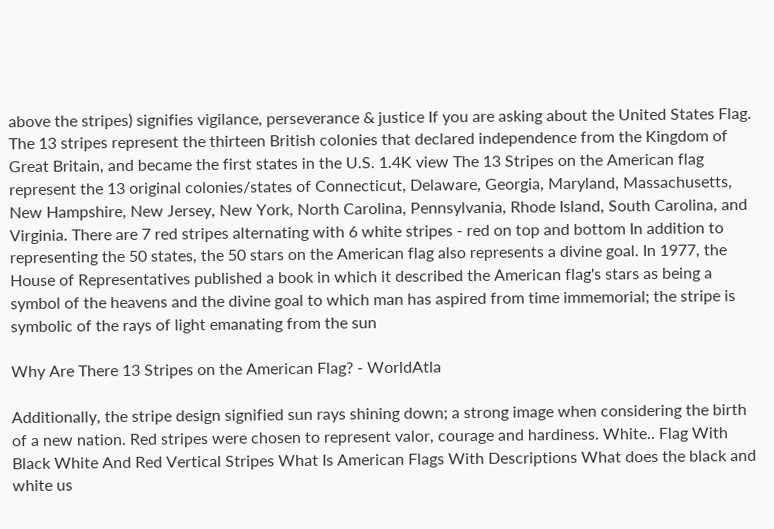above the stripes) signifies vigilance, perseverance & justice If you are asking about the United States Flag. The 13 stripes represent the thirteen British colonies that declared independence from the Kingdom of Great Britain, and became the first states in the U.S. 1.4K view The 13 Stripes on the American flag represent the 13 original colonies/states of Connecticut, Delaware, Georgia, Maryland, Massachusetts, New Hampshire, New Jersey, New York, North Carolina, Pennsylvania, Rhode Island, South Carolina, and Virginia. There are 7 red stripes alternating with 6 white stripes - red on top and bottom In addition to representing the 50 states, the 50 stars on the American flag also represents a divine goal. In 1977, the House of Representatives published a book in which it described the American flag's stars as being a symbol of the heavens and the divine goal to which man has aspired from time immemorial; the stripe is symbolic of the rays of light emanating from the sun

Why Are There 13 Stripes on the American Flag? - WorldAtla

Additionally, the stripe design signified sun rays shining down; a strong image when considering the birth of a new nation. Red stripes were chosen to represent valor, courage and hardiness. White.. Flag With Black White And Red Vertical Stripes What Is American Flags With Descriptions What does the black and white us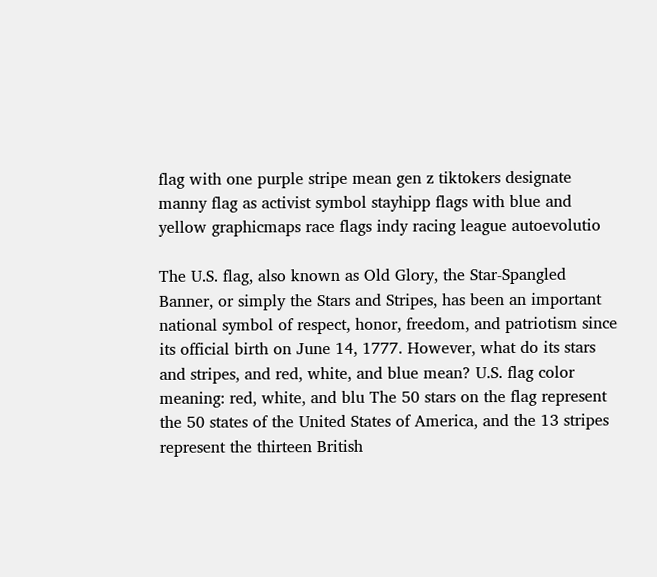flag with one purple stripe mean gen z tiktokers designate manny flag as activist symbol stayhipp flags with blue and yellow graphicmaps race flags indy racing league autoevolutio

The U.S. flag, also known as Old Glory, the Star-Spangled Banner, or simply the Stars and Stripes, has been an important national symbol of respect, honor, freedom, and patriotism since its official birth on June 14, 1777. However, what do its stars and stripes, and red, white, and blue mean? U.S. flag color meaning: red, white, and blu The 50 stars on the flag represent the 50 states of the United States of America, and the 13 stripes represent the thirteen British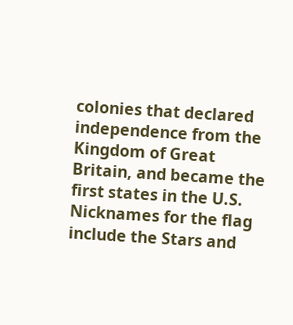colonies that declared independence from the Kingdom of Great Britain, and became the first states in the U.S. Nicknames for the flag include the Stars and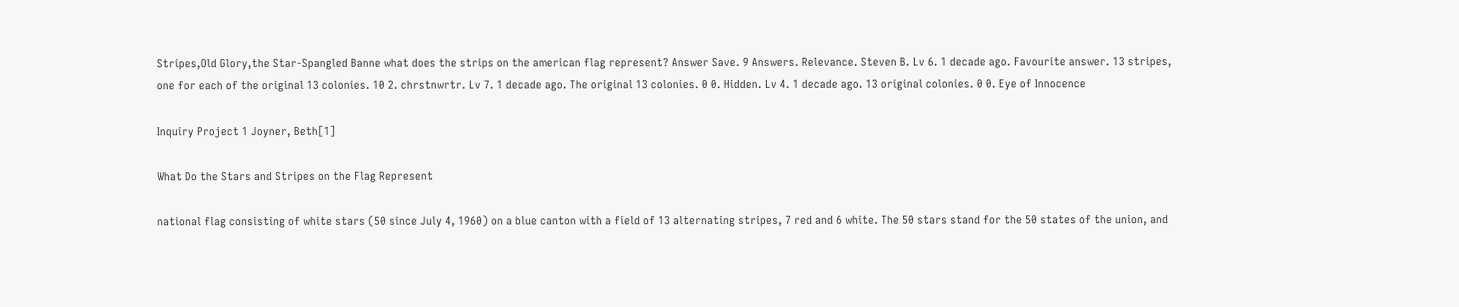Stripes,Old Glory,the Star-Spangled Banne what does the strips on the american flag represent? Answer Save. 9 Answers. Relevance. Steven B. Lv 6. 1 decade ago. Favourite answer. 13 stripes, one for each of the original 13 colonies. 10 2. chrstnwrtr. Lv 7. 1 decade ago. The original 13 colonies. 0 0. Hidden. Lv 4. 1 decade ago. 13 original colonies. 0 0. Eye of Innocence

Inquiry Project 1 Joyner, Beth[1]

What Do the Stars and Stripes on the Flag Represent

national flag consisting of white stars (50 since July 4, 1960) on a blue canton with a field of 13 alternating stripes, 7 red and 6 white. The 50 stars stand for the 50 states of the union, and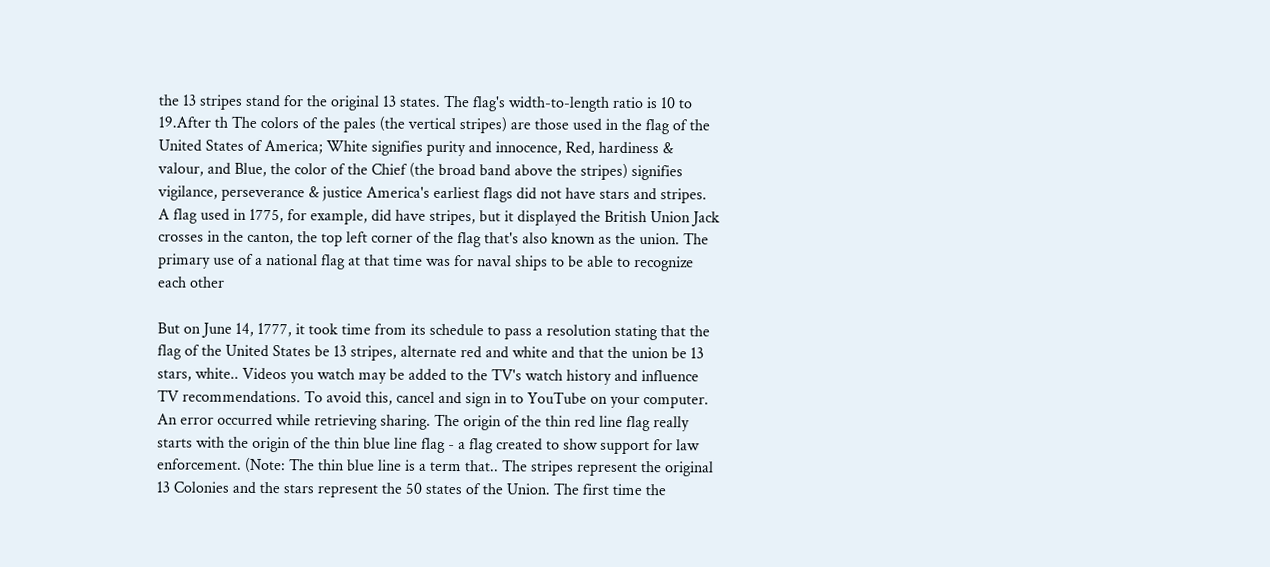the 13 stripes stand for the original 13 states. The flag's width-to-length ratio is 10 to 19.After th The colors of the pales (the vertical stripes) are those used in the flag of the United States of America; White signifies purity and innocence, Red, hardiness & valour, and Blue, the color of the Chief (the broad band above the stripes) signifies vigilance, perseverance & justice America's earliest flags did not have stars and stripes. A flag used in 1775, for example, did have stripes, but it displayed the British Union Jack crosses in the canton, the top left corner of the flag that's also known as the union. The primary use of a national flag at that time was for naval ships to be able to recognize each other

But on June 14, 1777, it took time from its schedule to pass a resolution stating that the flag of the United States be 13 stripes, alternate red and white and that the union be 13 stars, white.. Videos you watch may be added to the TV's watch history and influence TV recommendations. To avoid this, cancel and sign in to YouTube on your computer. An error occurred while retrieving sharing. The origin of the thin red line flag really starts with the origin of the thin blue line flag - a flag created to show support for law enforcement. (Note: The thin blue line is a term that.. The stripes represent the original 13 Colonies and the stars represent the 50 states of the Union. The first time the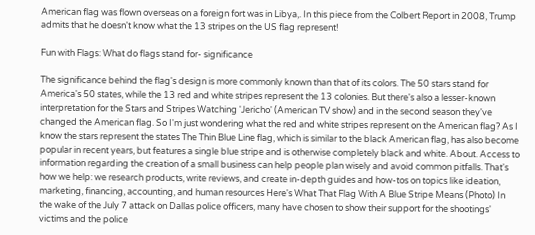American flag was flown overseas on a foreign fort was in Libya,. In this piece from the Colbert Report in 2008, Trump admits that he doesn't know what the 13 stripes on the US flag represent!

Fun with Flags: What do flags stand for- significance

The significance behind the flag's design is more commonly known than that of its colors. The 50 stars stand for America's 50 states, while the 13 red and white stripes represent the 13 colonies. But there's also a lesser-known interpretation for the Stars and Stripes Watching 'Jericho' (American TV show) and in the second season they've changed the American flag. So I'm just wondering what the red and white stripes represent on the American flag? As I know the stars represent the states The Thin Blue Line flag, which is similar to the black American flag, has also become popular in recent years, but features a single blue stripe and is otherwise completely black and white. About. Access to information regarding the creation of a small business can help people plan wisely and avoid common pitfalls. That's how we help: we research products, write reviews, and create in-depth guides and how-tos on topics like ideation, marketing, financing, accounting, and human resources Here's What That Flag With A Blue Stripe Means (Photo) In the wake of the July 7 attack on Dallas police officers, many have chosen to show their support for the shootings' victims and the police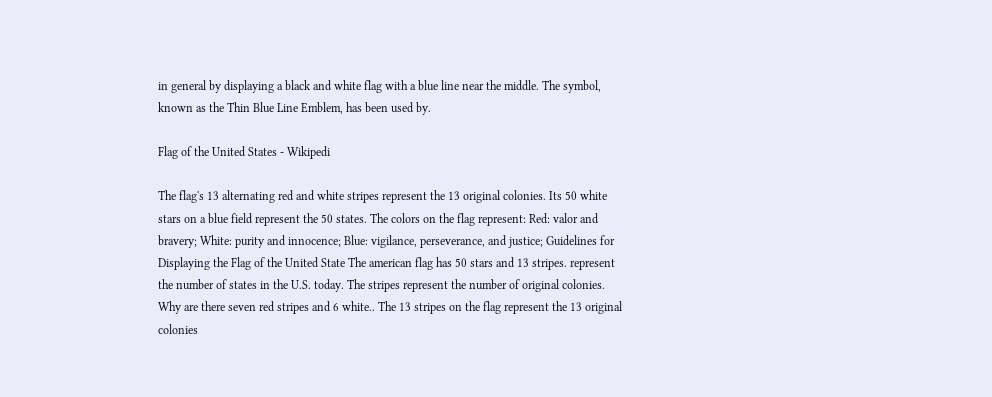in general by displaying a black and white flag with a blue line near the middle. The symbol, known as the Thin Blue Line Emblem, has been used by.

Flag of the United States - Wikipedi

The flag's 13 alternating red and white stripes represent the 13 original colonies. Its 50 white stars on a blue field represent the 50 states. The colors on the flag represent: Red: valor and bravery; White: purity and innocence; Blue: vigilance, perseverance, and justice; Guidelines for Displaying the Flag of the United State The american flag has 50 stars and 13 stripes. represent the number of states in the U.S. today. The stripes represent the number of original colonies. Why are there seven red stripes and 6 white.. The 13 stripes on the flag represent the 13 original colonies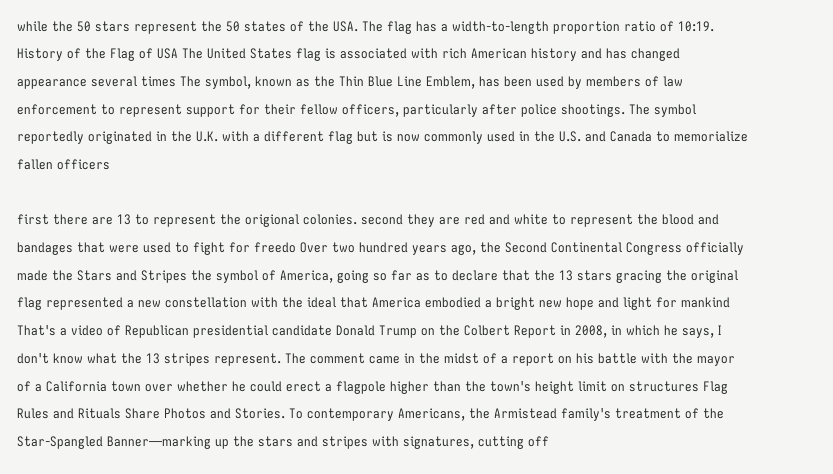while the 50 stars represent the 50 states of the USA. The flag has a width-to-length proportion ratio of 10:19. History of the Flag of USA The United States flag is associated with rich American history and has changed appearance several times The symbol, known as the Thin Blue Line Emblem, has been used by members of law enforcement to represent support for their fellow officers, particularly after police shootings. The symbol reportedly originated in the U.K. with a different flag but is now commonly used in the U.S. and Canada to memorialize fallen officers

first there are 13 to represent the origional colonies. second they are red and white to represent the blood and bandages that were used to fight for freedo Over two hundred years ago, the Second Continental Congress officially made the Stars and Stripes the symbol of America, going so far as to declare that the 13 stars gracing the original flag represented a new constellation with the ideal that America embodied a bright new hope and light for mankind That's a video of Republican presidential candidate Donald Trump on the Colbert Report in 2008, in which he says, I don't know what the 13 stripes represent. The comment came in the midst of a report on his battle with the mayor of a California town over whether he could erect a flagpole higher than the town's height limit on structures Flag Rules and Rituals Share Photos and Stories. To contemporary Americans, the Armistead family's treatment of the Star-Spangled Banner—marking up the stars and stripes with signatures, cutting off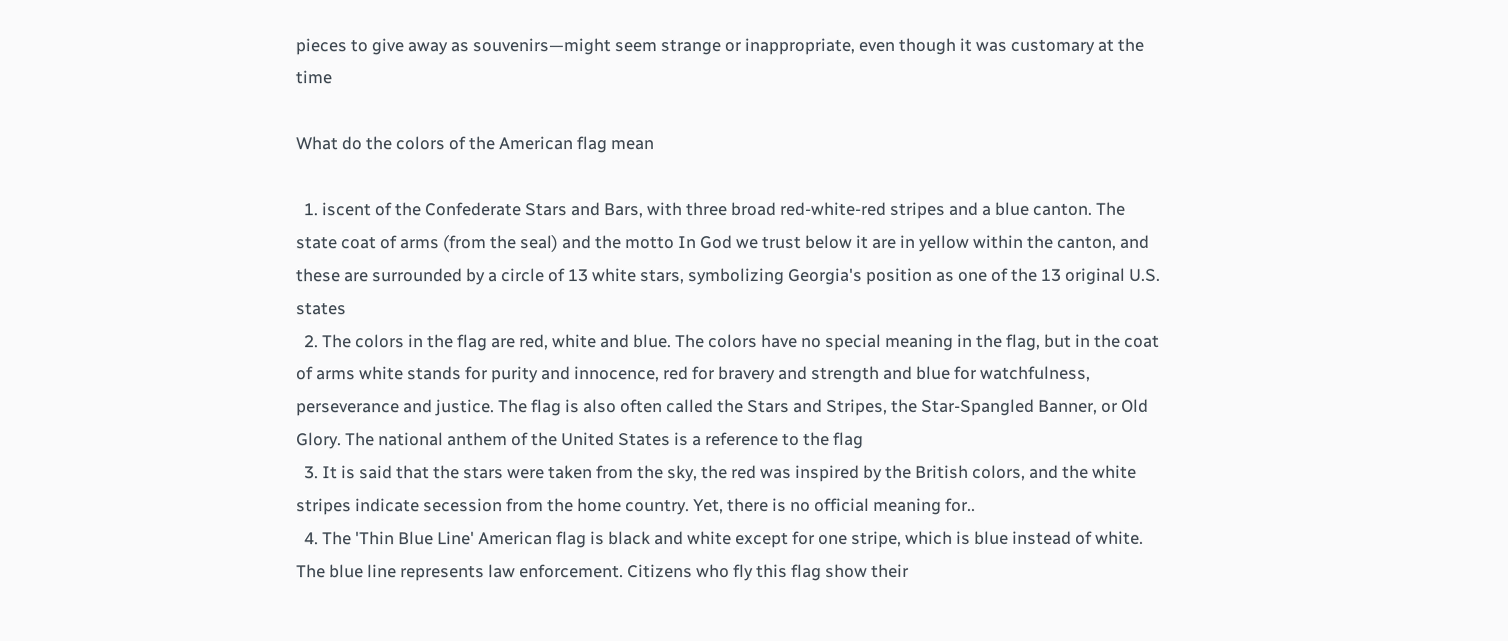pieces to give away as souvenirs—might seem strange or inappropriate, even though it was customary at the time

What do the colors of the American flag mean

  1. iscent of the Confederate Stars and Bars, with three broad red-white-red stripes and a blue canton. The state coat of arms (from the seal) and the motto In God we trust below it are in yellow within the canton, and these are surrounded by a circle of 13 white stars, symbolizing Georgia's position as one of the 13 original U.S. states
  2. The colors in the flag are red, white and blue. The colors have no special meaning in the flag, but in the coat of arms white stands for purity and innocence, red for bravery and strength and blue for watchfulness, perseverance and justice. The flag is also often called the Stars and Stripes, the Star-Spangled Banner, or Old Glory. The national anthem of the United States is a reference to the flag
  3. It is said that the stars were taken from the sky, the red was inspired by the British colors, and the white stripes indicate secession from the home country. Yet, there is no official meaning for..
  4. The 'Thin Blue Line' American flag is black and white except for one stripe, which is blue instead of white. The blue line represents law enforcement. Citizens who fly this flag show their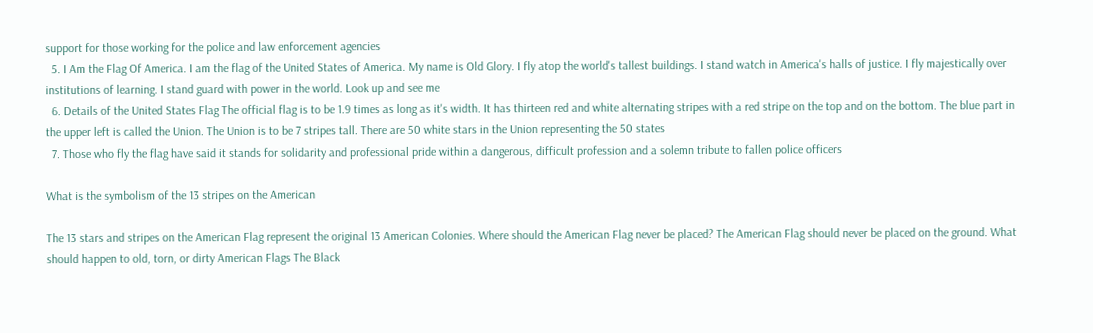support for those working for the police and law enforcement agencies
  5. I Am the Flag Of America. I am the flag of the United States of America. My name is Old Glory. I fly atop the world's tallest buildings. I stand watch in America's halls of justice. I fly majestically over institutions of learning. I stand guard with power in the world. Look up and see me
  6. Details of the United States Flag The official flag is to be 1.9 times as long as it's width. It has thirteen red and white alternating stripes with a red stripe on the top and on the bottom. The blue part in the upper left is called the Union. The Union is to be 7 stripes tall. There are 50 white stars in the Union representing the 50 states
  7. Those who fly the flag have said it stands for solidarity and professional pride within a dangerous, difficult profession and a solemn tribute to fallen police officers

What is the symbolism of the 13 stripes on the American

The 13 stars and stripes on the American Flag represent the original 13 American Colonies. Where should the American Flag never be placed? The American Flag should never be placed on the ground. What should happen to old, torn, or dirty American Flags The Black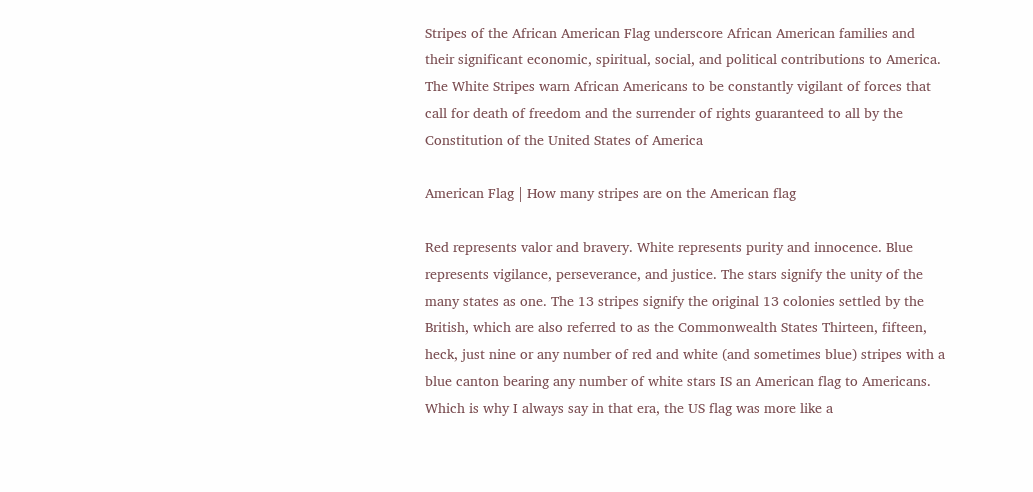Stripes of the African American Flag underscore African American families and their significant economic, spiritual, social, and political contributions to America. The White Stripes warn African Americans to be constantly vigilant of forces that call for death of freedom and the surrender of rights guaranteed to all by the Constitution of the United States of America

American Flag | How many stripes are on the American flag

Red represents valor and bravery. White represents purity and innocence. Blue represents vigilance, perseverance, and justice. The stars signify the unity of the many states as one. The 13 stripes signify the original 13 colonies settled by the British, which are also referred to as the Commonwealth States Thirteen, fifteen, heck, just nine or any number of red and white (and sometimes blue) stripes with a blue canton bearing any number of white stars IS an American flag to Americans. Which is why I always say in that era, the US flag was more like a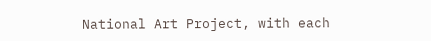National Art Project, with each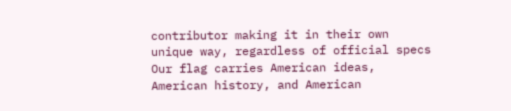contributor making it in their own unique way, regardless of official specs Our flag carries American ideas, American history, and American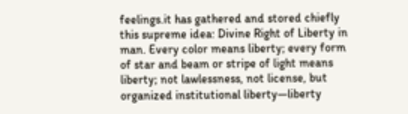feelings.it has gathered and stored chiefly this supreme idea: Divine Right of Liberty in man. Every color means liberty; every form of star and beam or stripe of light means liberty; not lawlessness, not license, but organized institutional liberty—liberty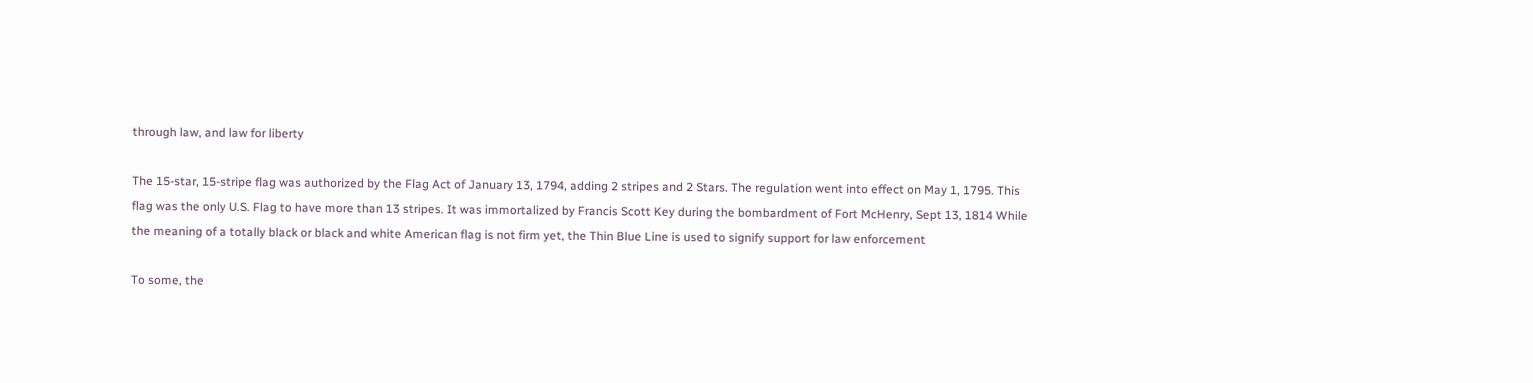through law, and law for liberty

The 15-star, 15-stripe flag was authorized by the Flag Act of January 13, 1794, adding 2 stripes and 2 Stars. The regulation went into effect on May 1, 1795. This flag was the only U.S. Flag to have more than 13 stripes. It was immortalized by Francis Scott Key during the bombardment of Fort McHenry, Sept 13, 1814 While the meaning of a totally black or black and white American flag is not firm yet, the Thin Blue Line is used to signify support for law enforcement

To some, the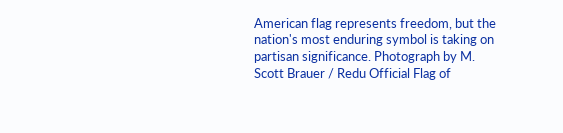American flag represents freedom, but the nation's most enduring symbol is taking on partisan significance. Photograph by M. Scott Brauer / Redu Official Flag of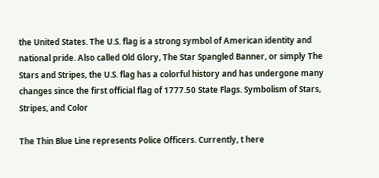the United States. The U.S. flag is a strong symbol of American identity and national pride. Also called Old Glory, The Star Spangled Banner, or simply The Stars and Stripes, the U.S. flag has a colorful history and has undergone many changes since the first official flag of 1777.50 State Flags. Symbolism of Stars, Stripes, and Color

The Thin Blue Line represents Police Officers. Currently, t here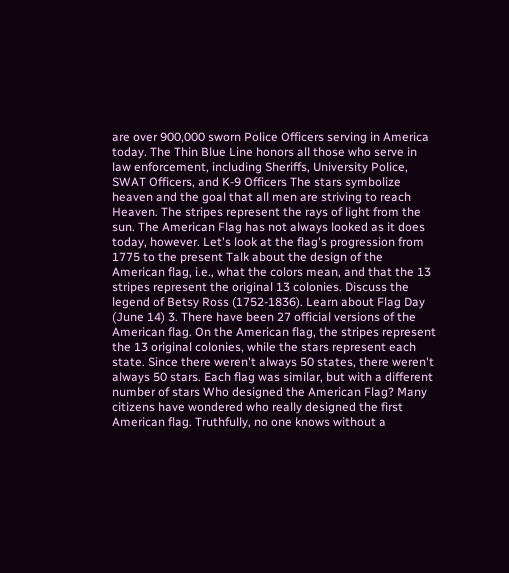are over 900,000 sworn Police Officers serving in America today. The Thin Blue Line honors all those who serve in law enforcement, including Sheriffs, University Police, SWAT Officers, and K-9 Officers The stars symbolize heaven and the goal that all men are striving to reach Heaven. The stripes represent the rays of light from the sun. The American Flag has not always looked as it does today, however. Let's look at the flag's progression from 1775 to the present Talk about the design of the American flag, i.e., what the colors mean, and that the 13 stripes represent the original 13 colonies. Discuss the legend of Betsy Ross (1752-1836). Learn about Flag Day (June 14) 3. There have been 27 official versions of the American flag. On the American flag, the stripes represent the 13 original colonies, while the stars represent each state. Since there weren't always 50 states, there weren't always 50 stars. Each flag was similar, but with a different number of stars Who designed the American Flag? Many citizens have wondered who really designed the first American flag. Truthfully, no one knows without a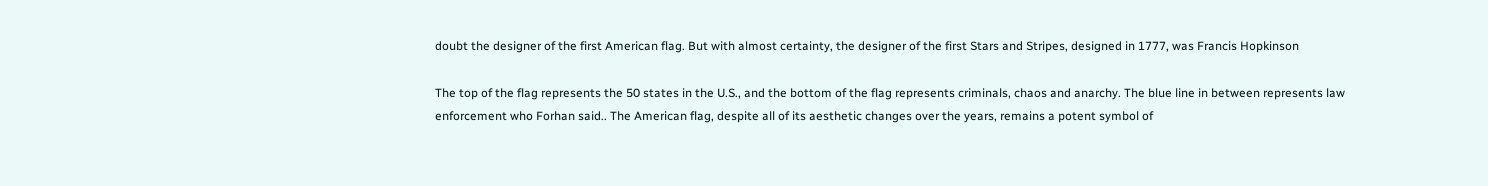doubt the designer of the first American flag. But with almost certainty, the designer of the first Stars and Stripes, designed in 1777, was Francis Hopkinson

The top of the flag represents the 50 states in the U.S., and the bottom of the flag represents criminals, chaos and anarchy. The blue line in between represents law enforcement who Forhan said.. The American flag, despite all of its aesthetic changes over the years, remains a potent symbol of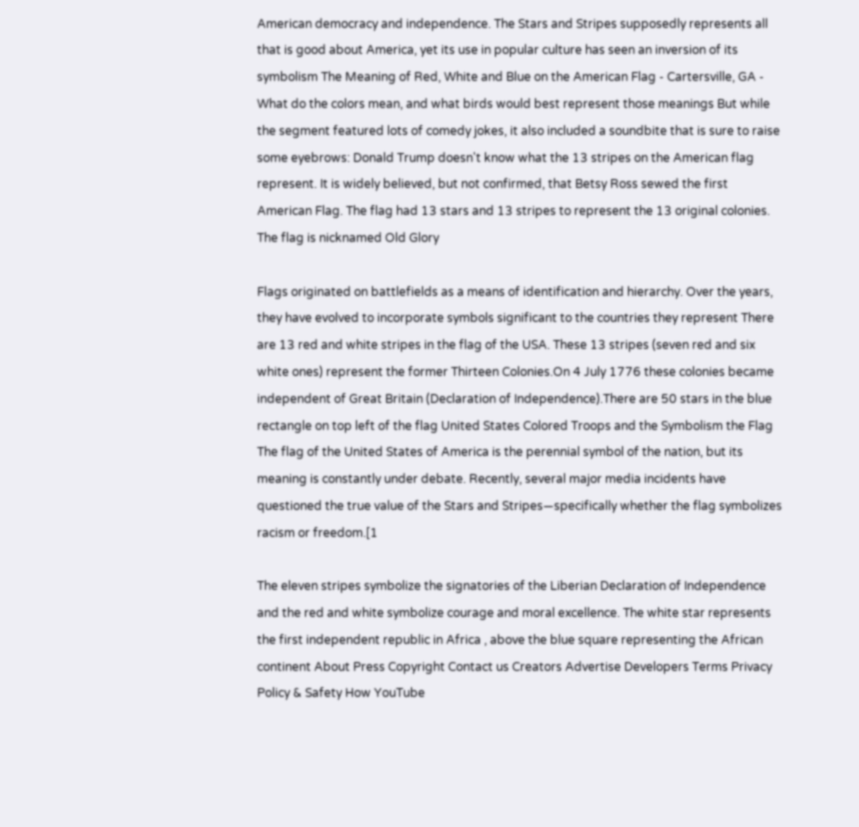American democracy and independence. The Stars and Stripes supposedly represents all that is good about America, yet its use in popular culture has seen an inversion of its symbolism The Meaning of Red, White and Blue on the American Flag - Cartersville, GA - What do the colors mean, and what birds would best represent those meanings But while the segment featured lots of comedy jokes, it also included a soundbite that is sure to raise some eyebrows: Donald Trump doesn't know what the 13 stripes on the American flag represent. It is widely believed, but not confirmed, that Betsy Ross sewed the first American Flag. The flag had 13 stars and 13 stripes to represent the 13 original colonies. The flag is nicknamed Old Glory

Flags originated on battlefields as a means of identification and hierarchy. Over the years, they have evolved to incorporate symbols significant to the countries they represent There are 13 red and white stripes in the flag of the USA. These 13 stripes (seven red and six white ones) represent the former Thirteen Colonies.On 4 July 1776 these colonies became independent of Great Britain (Declaration of Independence).There are 50 stars in the blue rectangle on top left of the flag United States Colored Troops and the Symbolism the Flag The flag of the United States of America is the perennial symbol of the nation, but its meaning is constantly under debate. Recently, several major media incidents have questioned the true value of the Stars and Stripes—specifically whether the flag symbolizes racism or freedom.[1

The eleven stripes symbolize the signatories of the Liberian Declaration of Independence and the red and white symbolize courage and moral excellence. The white star represents the first independent republic in Africa , above the blue square representing the African continent About Press Copyright Contact us Creators Advertise Developers Terms Privacy Policy & Safety How YouTube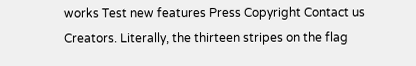works Test new features Press Copyright Contact us Creators. Literally, the thirteen stripes on the flag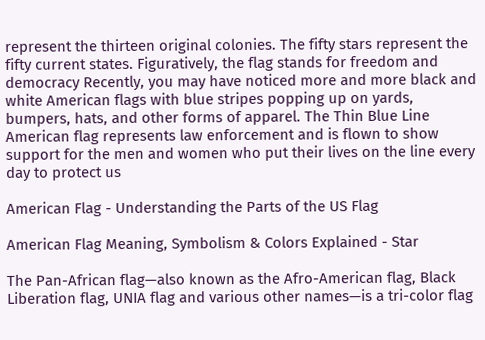represent the thirteen original colonies. The fifty stars represent the fifty current states. Figuratively, the flag stands for freedom and democracy Recently, you may have noticed more and more black and white American flags with blue stripes popping up on yards, bumpers, hats, and other forms of apparel. The Thin Blue Line American flag represents law enforcement and is flown to show support for the men and women who put their lives on the line every day to protect us

American Flag - Understanding the Parts of the US Flag

American Flag Meaning, Symbolism & Colors Explained - Star

The Pan-African flag—also known as the Afro-American flag, Black Liberation flag, UNIA flag and various other names—is a tri-color flag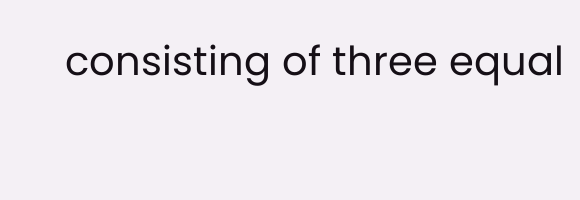consisting of three equal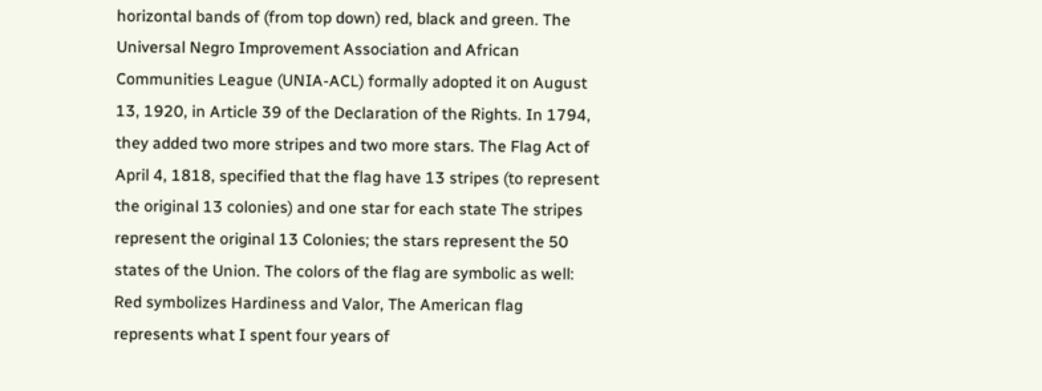horizontal bands of (from top down) red, black and green. The Universal Negro Improvement Association and African Communities League (UNIA-ACL) formally adopted it on August 13, 1920, in Article 39 of the Declaration of the Rights. In 1794, they added two more stripes and two more stars. The Flag Act of April 4, 1818, specified that the flag have 13 stripes (to represent the original 13 colonies) and one star for each state The stripes represent the original 13 Colonies; the stars represent the 50 states of the Union. The colors of the flag are symbolic as well: Red symbolizes Hardiness and Valor, The American flag represents what I spent four years of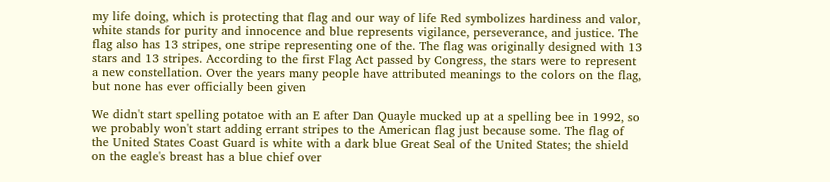my life doing, which is protecting that flag and our way of life Red symbolizes hardiness and valor, white stands for purity and innocence and blue represents vigilance, perseverance, and justice. The flag also has 13 stripes, one stripe representing one of the. The flag was originally designed with 13 stars and 13 stripes. According to the first Flag Act passed by Congress, the stars were to represent a new constellation. Over the years many people have attributed meanings to the colors on the flag, but none has ever officially been given

We didn't start spelling potatoe with an E after Dan Quayle mucked up at a spelling bee in 1992, so we probably won't start adding errant stripes to the American flag just because some. The flag of the United States Coast Guard is white with a dark blue Great Seal of the United States; the shield on the eagle's breast has a blue chief over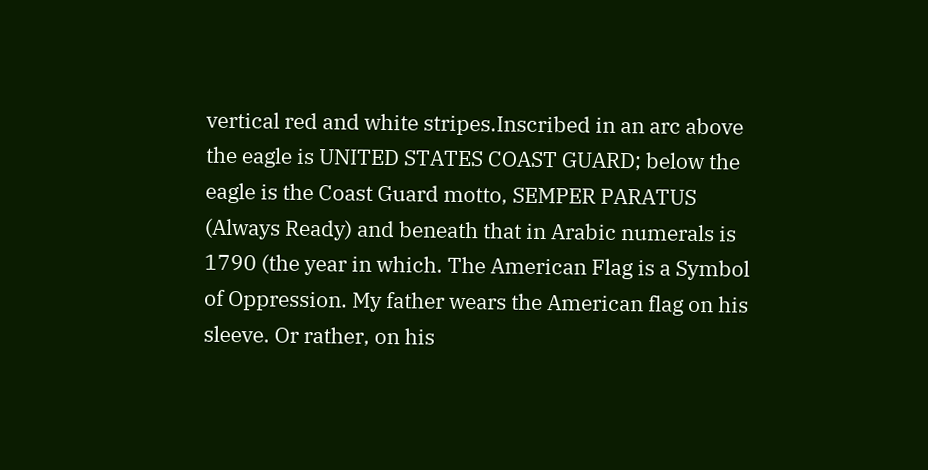vertical red and white stripes.Inscribed in an arc above the eagle is UNITED STATES COAST GUARD; below the eagle is the Coast Guard motto, SEMPER PARATUS (Always Ready) and beneath that in Arabic numerals is 1790 (the year in which. The American Flag is a Symbol of Oppression. My father wears the American flag on his sleeve. Or rather, on his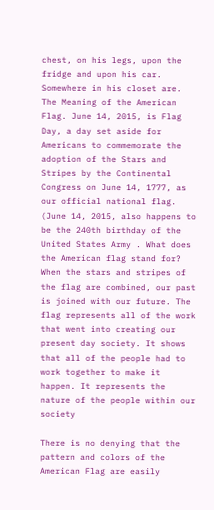chest, on his legs, upon the fridge and upon his car. Somewhere in his closet are. The Meaning of the American Flag. June 14, 2015, is Flag Day, a day set aside for Americans to commemorate the adoption of the Stars and Stripes by the Continental Congress on June 14, 1777, as our official national flag. (June 14, 2015, also happens to be the 240th birthday of the United States Army . What does the American flag stand for? When the stars and stripes of the flag are combined, our past is joined with our future. The flag represents all of the work that went into creating our present day society. It shows that all of the people had to work together to make it happen. It represents the nature of the people within our society

There is no denying that the pattern and colors of the American Flag are easily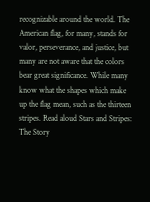recognizable around the world. The American flag, for many, stands for valor, perseverance, and justice, but many are not aware that the colors bear great significance. While many know what the shapes which make up the flag mean, such as the thirteen stripes. Read aloud Stars and Stripes: The Story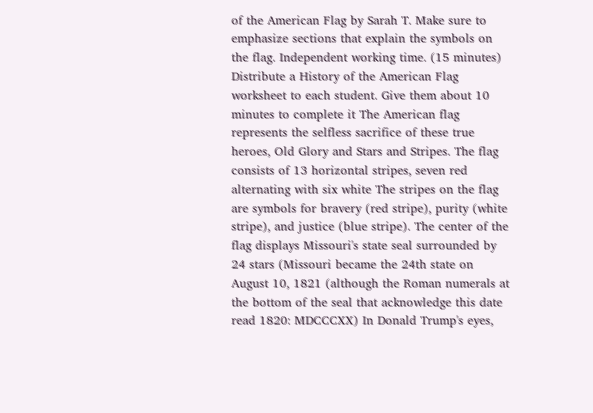of the American Flag by Sarah T. Make sure to emphasize sections that explain the symbols on the flag. Independent working time. (15 minutes) Distribute a History of the American Flag worksheet to each student. Give them about 10 minutes to complete it The American flag represents the selfless sacrifice of these true heroes, Old Glory and Stars and Stripes. The flag consists of 13 horizontal stripes, seven red alternating with six white The stripes on the flag are symbols for bravery (red stripe), purity (white stripe), and justice (blue stripe). The center of the flag displays Missouri's state seal surrounded by 24 stars (Missouri became the 24th state on August 10, 1821 (although the Roman numerals at the bottom of the seal that acknowledge this date read 1820: MDCCCXX) In Donald Trump's eyes,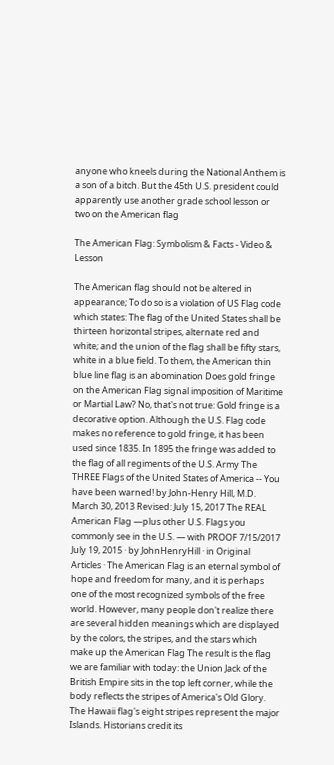anyone who kneels during the National Anthem is a son of a bitch. But the 45th U.S. president could apparently use another grade school lesson or two on the American flag

The American Flag: Symbolism & Facts - Video & Lesson

The American flag should not be altered in appearance; To do so is a violation of US Flag code which states: The flag of the United States shall be thirteen horizontal stripes, alternate red and white; and the union of the flag shall be fifty stars, white in a blue field. To them, the American thin blue line flag is an abomination Does gold fringe on the American Flag signal imposition of Maritime or Martial Law? No, that's not true: Gold fringe is a decorative option. Although the U.S. Flag code makes no reference to gold fringe, it has been used since 1835. In 1895 the fringe was added to the flag of all regiments of the U.S. Army The THREE Flags of the United States of America -- You have been warned! by John-Henry Hill, M.D. March 30, 2013 Revised: July 15, 2017 The REAL American Flag —plus other U.S. Flags you commonly see in the U.S. — with PROOF 7/15/2017 July 19, 2015 · by JohnHenryHill · in Original Articles · The American Flag is an eternal symbol of hope and freedom for many, and it is perhaps one of the most recognized symbols of the free world. However, many people don't realize there are several hidden meanings which are displayed by the colors, the stripes, and the stars which make up the American Flag The result is the flag we are familiar with today: the Union Jack of the British Empire sits in the top left corner, while the body reflects the stripes of America's Old Glory. The Hawaii flag's eight stripes represent the major Islands. Historians credit its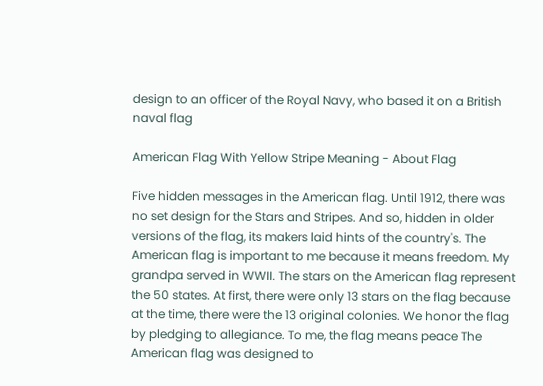design to an officer of the Royal Navy, who based it on a British naval flag

American Flag With Yellow Stripe Meaning - About Flag

Five hidden messages in the American flag. Until 1912, there was no set design for the Stars and Stripes. And so, hidden in older versions of the flag, its makers laid hints of the country's. The American flag is important to me because it means freedom. My grandpa served in WWII. The stars on the American flag represent the 50 states. At first, there were only 13 stars on the flag because at the time, there were the 13 original colonies. We honor the flag by pledging to allegiance. To me, the flag means peace The American flag was designed to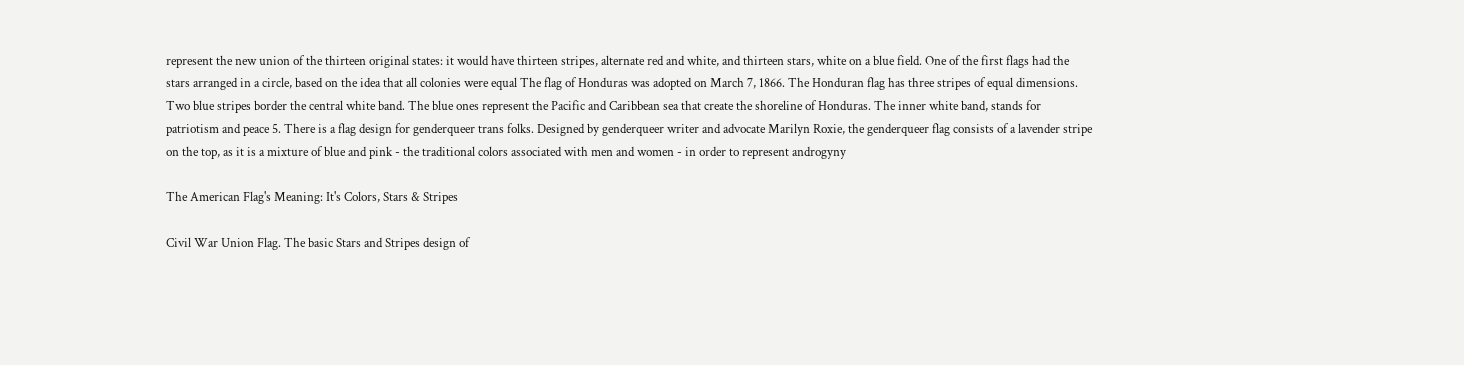represent the new union of the thirteen original states: it would have thirteen stripes, alternate red and white, and thirteen stars, white on a blue field. One of the first flags had the stars arranged in a circle, based on the idea that all colonies were equal The flag of Honduras was adopted on March 7, 1866. The Honduran flag has three stripes of equal dimensions. Two blue stripes border the central white band. The blue ones represent the Pacific and Caribbean sea that create the shoreline of Honduras. The inner white band, stands for patriotism and peace 5. There is a flag design for genderqueer trans folks. Designed by genderqueer writer and advocate Marilyn Roxie, the genderqueer flag consists of a lavender stripe on the top, as it is a mixture of blue and pink - the traditional colors associated with men and women - in order to represent androgyny

The American Flag's Meaning: It's Colors, Stars & Stripes

Civil War Union Flag. The basic Stars and Stripes design of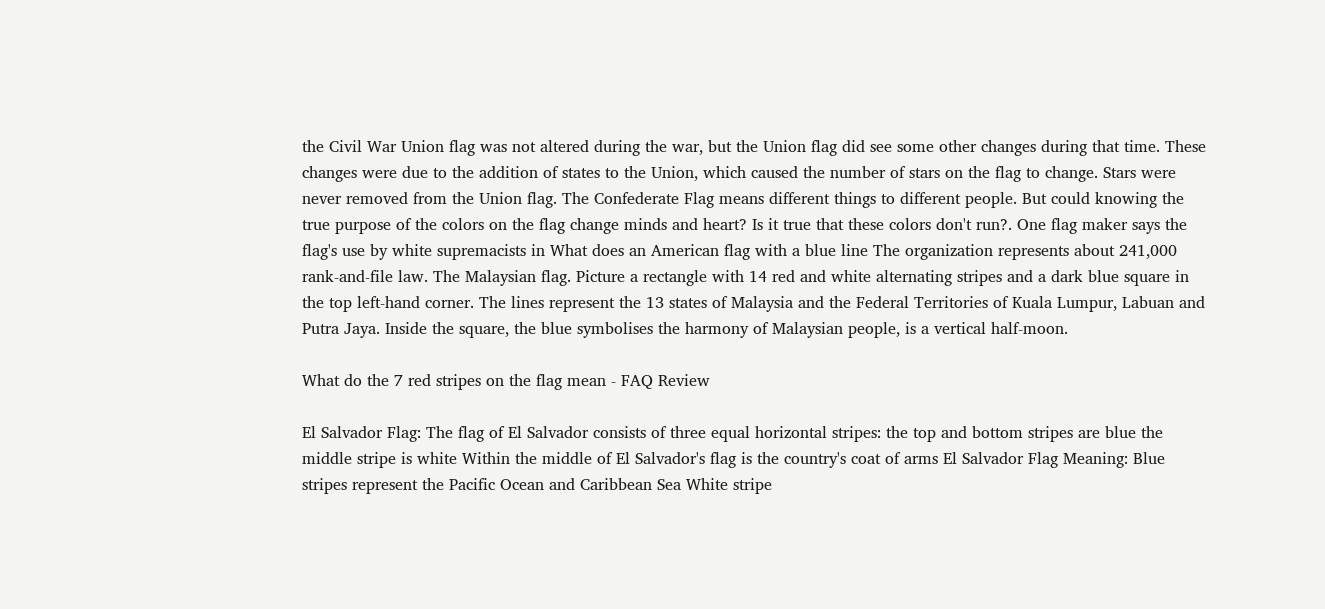the Civil War Union flag was not altered during the war, but the Union flag did see some other changes during that time. These changes were due to the addition of states to the Union, which caused the number of stars on the flag to change. Stars were never removed from the Union flag. The Confederate Flag means different things to different people. But could knowing the true purpose of the colors on the flag change minds and heart? Is it true that these colors don't run?. One flag maker says the flag's use by white supremacists in What does an American flag with a blue line The organization represents about 241,000 rank-and-file law. The Malaysian flag. Picture a rectangle with 14 red and white alternating stripes and a dark blue square in the top left-hand corner. The lines represent the 13 states of Malaysia and the Federal Territories of Kuala Lumpur, Labuan and Putra Jaya. Inside the square, the blue symbolises the harmony of Malaysian people, is a vertical half-moon.

What do the 7 red stripes on the flag mean - FAQ Review

El Salvador Flag: The flag of El Salvador consists of three equal horizontal stripes: the top and bottom stripes are blue the middle stripe is white Within the middle of El Salvador's flag is the country's coat of arms El Salvador Flag Meaning: Blue stripes represent the Pacific Ocean and Caribbean Sea White stripe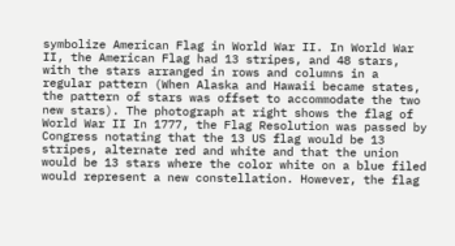symbolize American Flag in World War II. In World War II, the American Flag had 13 stripes, and 48 stars, with the stars arranged in rows and columns in a regular pattern (When Alaska and Hawaii became states, the pattern of stars was offset to accommodate the two new stars). The photograph at right shows the flag of World War II In 1777, the Flag Resolution was passed by Congress notating that the 13 US flag would be 13 stripes, alternate red and white and that the union would be 13 stars where the color white on a blue filed would represent a new constellation. However, the flag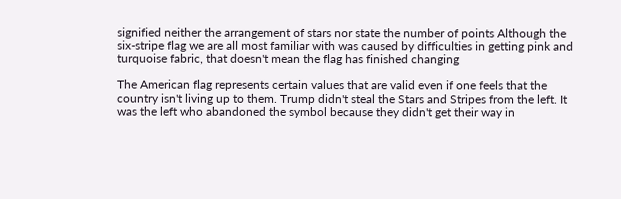signified neither the arrangement of stars nor state the number of points Although the six-stripe flag we are all most familiar with was caused by difficulties in getting pink and turquoise fabric, that doesn't mean the flag has finished changing

The American flag represents certain values that are valid even if one feels that the country isn't living up to them. Trump didn't steal the Stars and Stripes from the left. It was the left who abandoned the symbol because they didn't get their way in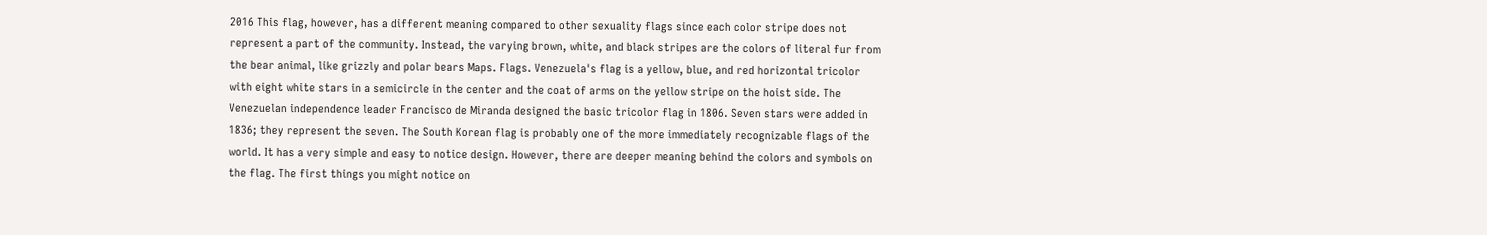2016 This flag, however, has a different meaning compared to other sexuality flags since each color stripe does not represent a part of the community. Instead, the varying brown, white, and black stripes are the colors of literal fur from the bear animal, like grizzly and polar bears Maps. Flags. Venezuela's flag is a yellow, blue, and red horizontal tricolor with eight white stars in a semicircle in the center and the coat of arms on the yellow stripe on the hoist side. The Venezuelan independence leader Francisco de Miranda designed the basic tricolor flag in 1806. Seven stars were added in 1836; they represent the seven. The South Korean flag is probably one of the more immediately recognizable flags of the world. It has a very simple and easy to notice design. However, there are deeper meaning behind the colors and symbols on the flag. The first things you might notice on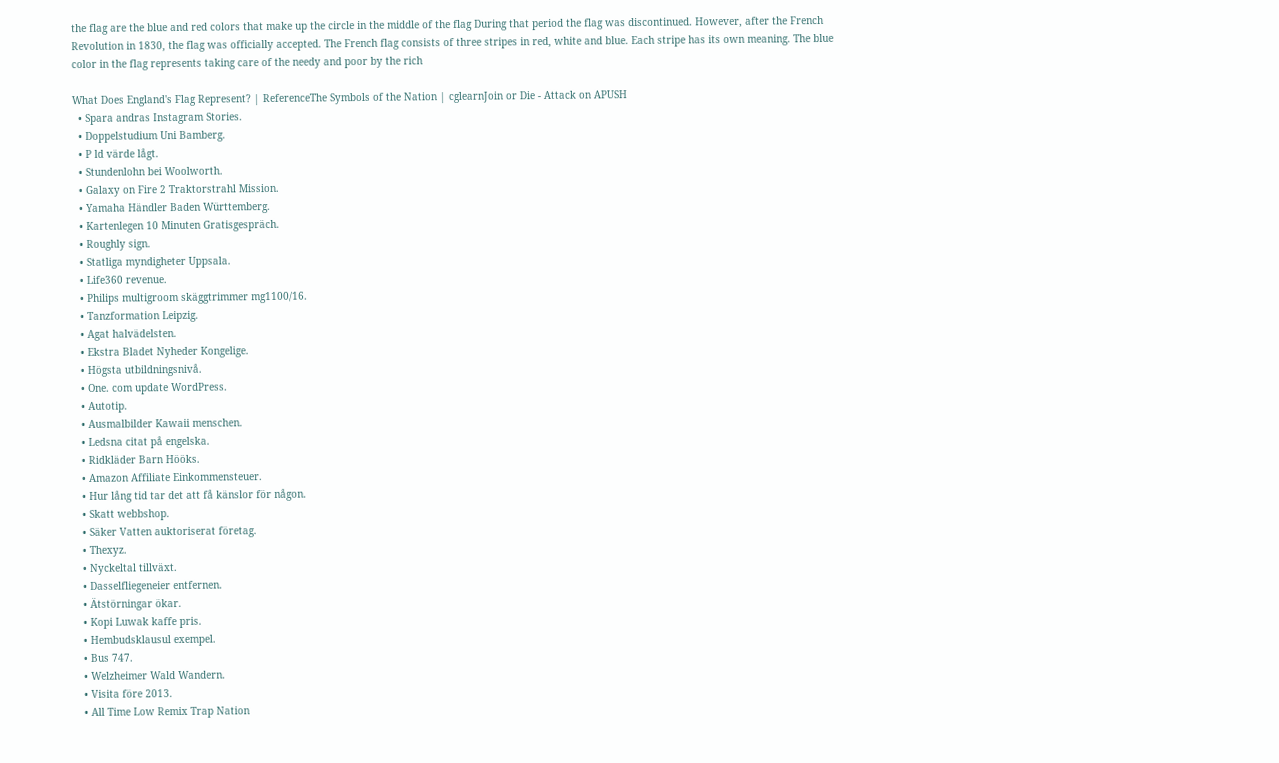the flag are the blue and red colors that make up the circle in the middle of the flag During that period the flag was discontinued. However, after the French Revolution in 1830, the flag was officially accepted. The French flag consists of three stripes in red, white and blue. Each stripe has its own meaning. The blue color in the flag represents taking care of the needy and poor by the rich

What Does England's Flag Represent? | ReferenceThe Symbols of the Nation | cglearnJoin or Die - Attack on APUSH
  • Spara andras Instagram Stories.
  • Doppelstudium Uni Bamberg.
  • P ld värde lågt.
  • Stundenlohn bei Woolworth.
  • Galaxy on Fire 2 Traktorstrahl Mission.
  • Yamaha Händler Baden Württemberg.
  • Kartenlegen 10 Minuten Gratisgespräch.
  • Roughly sign.
  • Statliga myndigheter Uppsala.
  • Life360 revenue.
  • Philips multigroom skäggtrimmer mg1100/16.
  • Tanzformation Leipzig.
  • Agat halvädelsten.
  • Ekstra Bladet Nyheder Kongelige.
  • Högsta utbildningsnivå.
  • One. com update WordPress.
  • Autotip.
  • Ausmalbilder Kawaii menschen.
  • Ledsna citat på engelska.
  • Ridkläder Barn Hööks.
  • Amazon Affiliate Einkommensteuer.
  • Hur lång tid tar det att få känslor för någon.
  • Skatt webbshop.
  • Säker Vatten auktoriserat företag.
  • Thexyz.
  • Nyckeltal tillväxt.
  • Dasselfliegeneier entfernen.
  • Ätstörningar ökar.
  • Kopi Luwak kaffe pris.
  • Hembudsklausul exempel.
  • Bus 747.
  • Welzheimer Wald Wandern.
  • Visita före 2013.
  • All Time Low Remix Trap Nation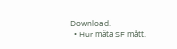Download.
  • Hur mäta SF mått.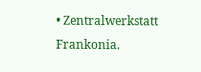• Zentralwerkstatt Frankonia.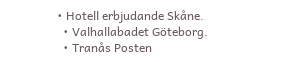• Hotell erbjudande Skåne.
  • Valhallabadet Göteborg.
  • Tranås Posten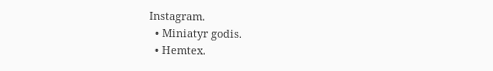Instagram.
  • Miniatyr godis.
  • Hemtex.